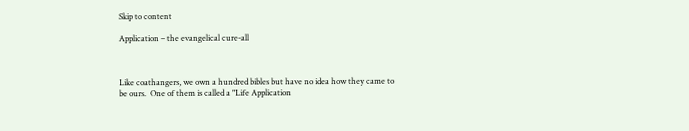Skip to content

Application – the evangelical cure-all



Like coathangers, we own a hundred bibles but have no idea how they came to be ours.  One of them is called a "Life Application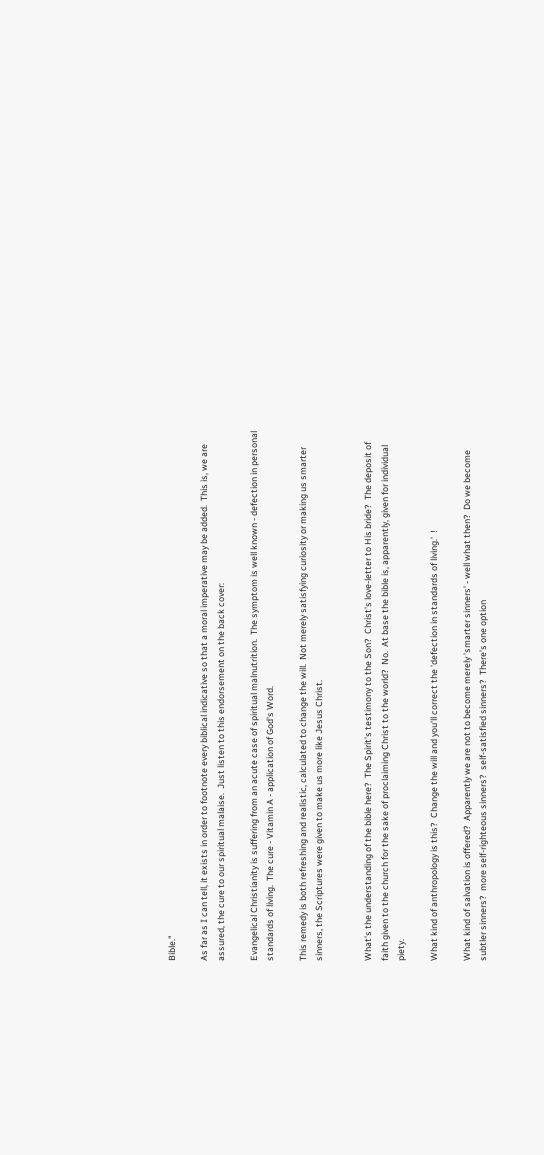Bible."

As far as I can tell, it exists in order to footnote every biblical indicative so that a moral imperative may be added.  This is, we are assured, the cure to our spiritual malaise.  Just listen to this endorsement on the back cover:

Evangelical Christianity is suffering from an acute case of spiritual malnutrition.  The symptom is well known - defection in personal standards of living.  The cure - Vitamin A - application of God's Word.

This remedy is both refreshing and realistic, calculated to change the will.  Not merely satisfying curiosity or making us smarter sinners, the Scriptures were given to make us more like Jesus Christ.


What's the understanding of the bible here?  The Spirit's testimony to the Son?  Christ's love-letter to His bride?  The deposit of faith given to the church for the sake of proclaiming Christ to the world?  No.  At base the bible is, apparently, given for individual piety.

What kind of anthropology is this?  Change the will and you'll correct the 'defection in standards of living.'  !

What kind of salvation is offered?  Apparently we are not to become merely 'smarter sinners' - well what then?  Do we become subtler sinners?  more self-righteous sinners?  self-satisfied sinners?  There's one option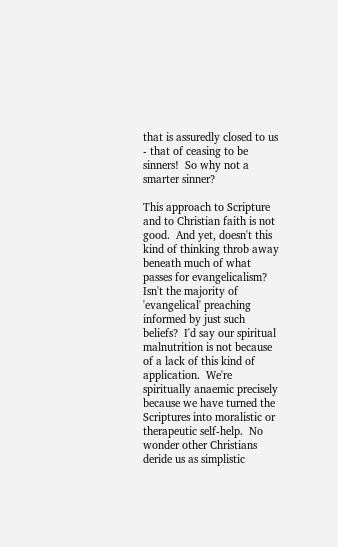that is assuredly closed to us - that of ceasing to be sinners!  So why not a smarter sinner?

This approach to Scripture and to Christian faith is not good.  And yet, doesn't this kind of thinking throb away beneath much of what passes for evangelicalism?  Isn't the majority of 'evangelical' preaching informed by just such beliefs?  I'd say our spiritual malnutrition is not because of a lack of this kind of application.  We're spiritually anaemic precisely because we have turned the Scriptures into moralistic or therapeutic self-help.  No wonder other Christians deride us as simplistic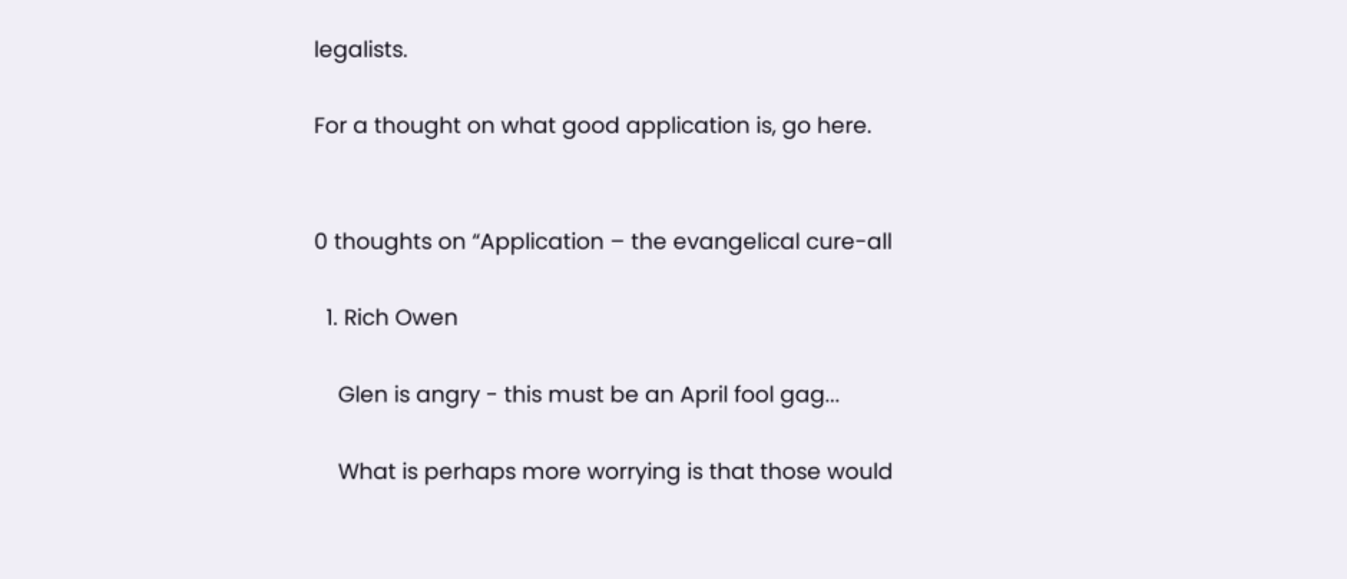legalists.

For a thought on what good application is, go here.


0 thoughts on “Application – the evangelical cure-all

  1. Rich Owen

    Glen is angry - this must be an April fool gag...

    What is perhaps more worrying is that those would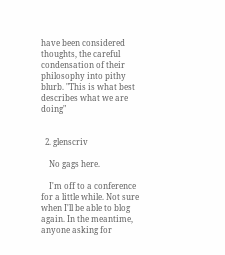have been considered thoughts, the careful condensation of their philosophy into pithy blurb. "This is what best describes what we are doing"


  2. glenscriv

    No gags here.

    I'm off to a conference for a little while. Not sure when I'll be able to blog again. In the meantime, anyone asking for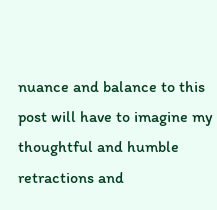nuance and balance to this post will have to imagine my thoughtful and humble retractions and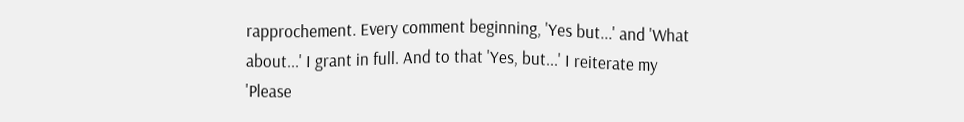rapprochement. Every comment beginning, 'Yes but...' and 'What about...' I grant in full. And to that 'Yes, but...' I reiterate my 'Please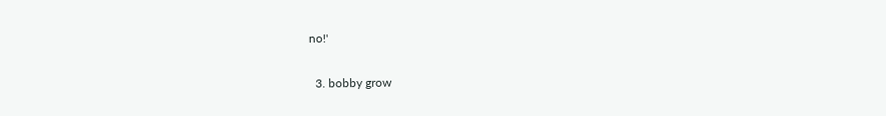no!'

  3. bobby grow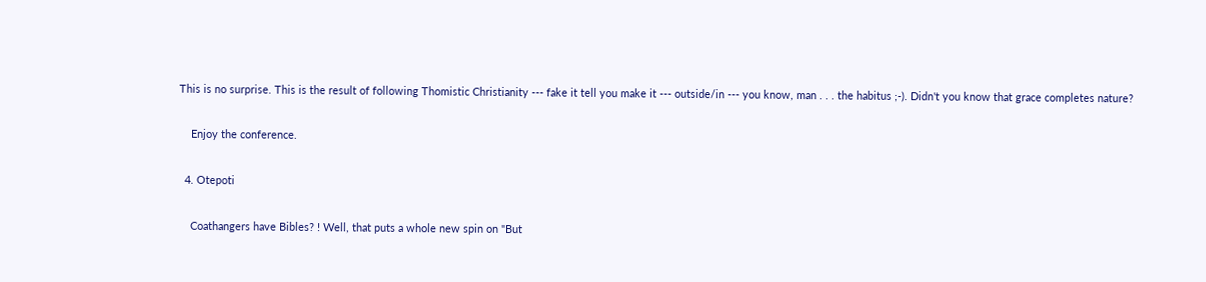This is no surprise. This is the result of following Thomistic Christianity --- fake it tell you make it --- outside/in --- you know, man . . . the habitus ;-). Didn't you know that grace completes nature?

    Enjoy the conference.

  4. Otepoti

    Coathangers have Bibles? ! Well, that puts a whole new spin on "But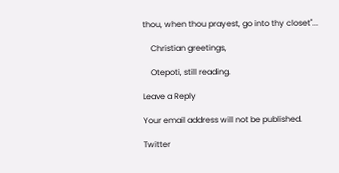thou, when thou prayest, go into thy closet"...

    Christian greetings,

    Otepoti, still reading.

Leave a Reply

Your email address will not be published.

Twitter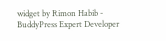widget by Rimon Habib - BuddyPress Expert Developer